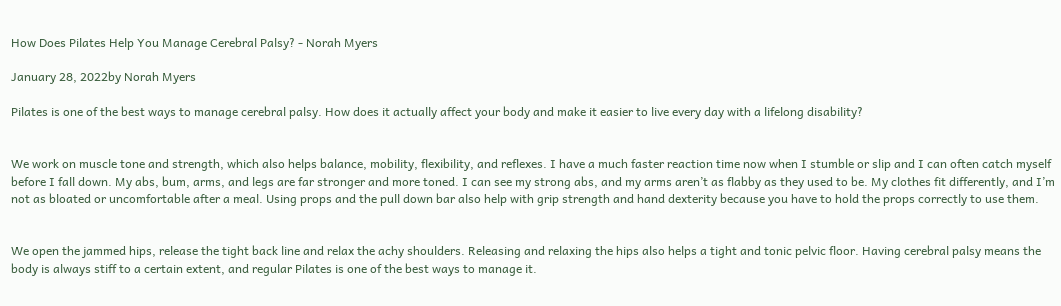How Does Pilates Help You Manage Cerebral Palsy? - Norah Myers

January 28, 2022by Norah Myers

Pilates is one of the best ways to manage cerebral palsy. How does it actually affect your body and make it easier to live every day with a lifelong disability?


We work on muscle tone and strength, which also helps balance, mobility, flexibility, and reflexes. I have a much faster reaction time now when I stumble or slip and I can often catch myself before I fall down. My abs, bum, arms, and legs are far stronger and more toned. I can see my strong abs, and my arms aren’t as flabby as they used to be. My clothes fit differently, and I’m not as bloated or uncomfortable after a meal. Using props and the pull down bar also help with grip strength and hand dexterity because you have to hold the props correctly to use them.


We open the jammed hips, release the tight back line and relax the achy shoulders. Releasing and relaxing the hips also helps a tight and tonic pelvic floor. Having cerebral palsy means the body is always stiff to a certain extent, and regular Pilates is one of the best ways to manage it.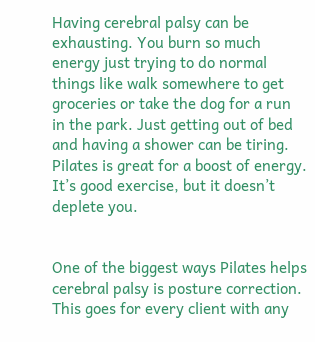Having cerebral palsy can be exhausting. You burn so much energy just trying to do normal things like walk somewhere to get groceries or take the dog for a run in the park. Just getting out of bed and having a shower can be tiring. Pilates is great for a boost of energy. It’s good exercise, but it doesn’t deplete you.


One of the biggest ways Pilates helps cerebral palsy is posture correction. This goes for every client with any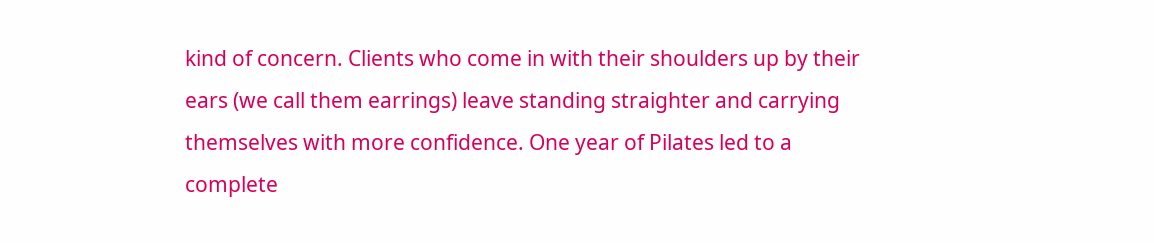kind of concern. Clients who come in with their shoulders up by their ears (we call them earrings) leave standing straighter and carrying themselves with more confidence. One year of Pilates led to a complete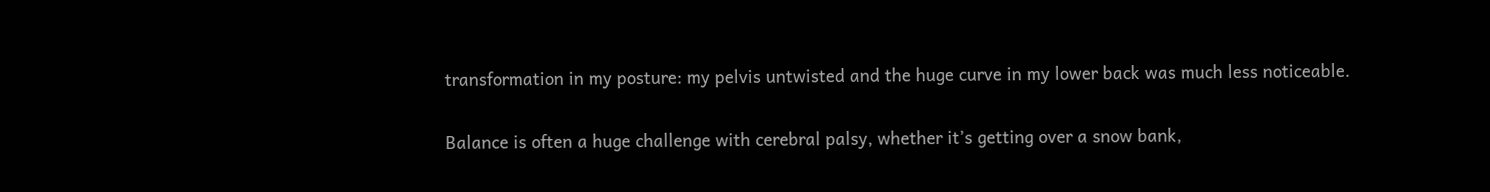transformation in my posture: my pelvis untwisted and the huge curve in my lower back was much less noticeable.


Balance is often a huge challenge with cerebral palsy, whether it’s getting over a snow bank,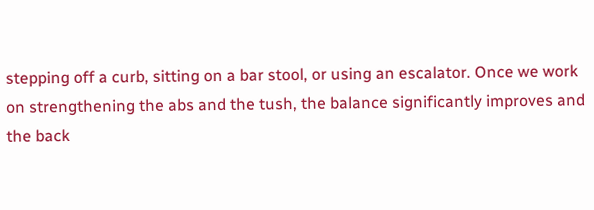stepping off a curb, sitting on a bar stool, or using an escalator. Once we work on strengthening the abs and the tush, the balance significantly improves and the back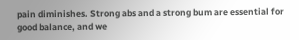pain diminishes. Strong abs and a strong bum are essential for good balance, and we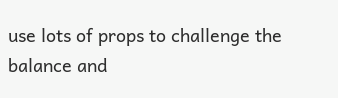use lots of props to challenge the balance and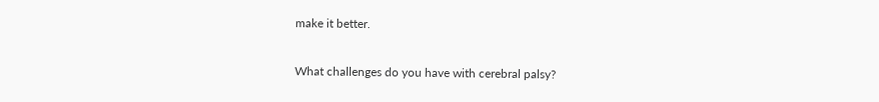make it better.

What challenges do you have with cerebral palsy?